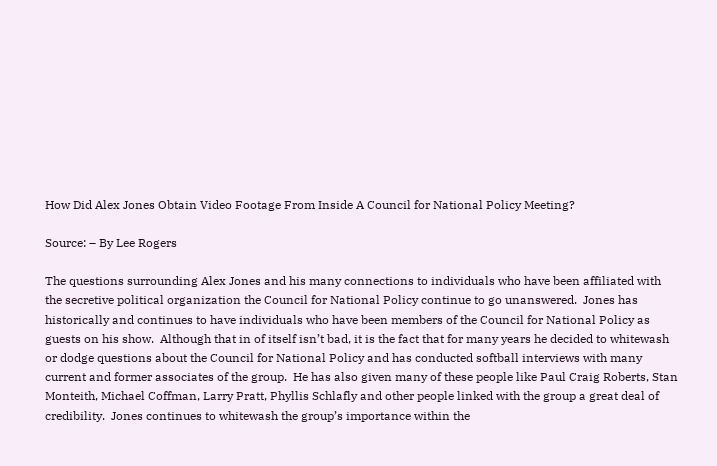How Did Alex Jones Obtain Video Footage From Inside A Council for National Policy Meeting?

Source: – By Lee Rogers

The questions surrounding Alex Jones and his many connections to individuals who have been affiliated with the secretive political organization the Council for National Policy continue to go unanswered.  Jones has historically and continues to have individuals who have been members of the Council for National Policy as guests on his show.  Although that in of itself isn’t bad, it is the fact that for many years he decided to whitewash or dodge questions about the Council for National Policy and has conducted softball interviews with many current and former associates of the group.  He has also given many of these people like Paul Craig Roberts, Stan Monteith, Michael Coffman, Larry Pratt, Phyllis Schlafly and other people linked with the group a great deal of credibility.  Jones continues to whitewash the group’s importance within the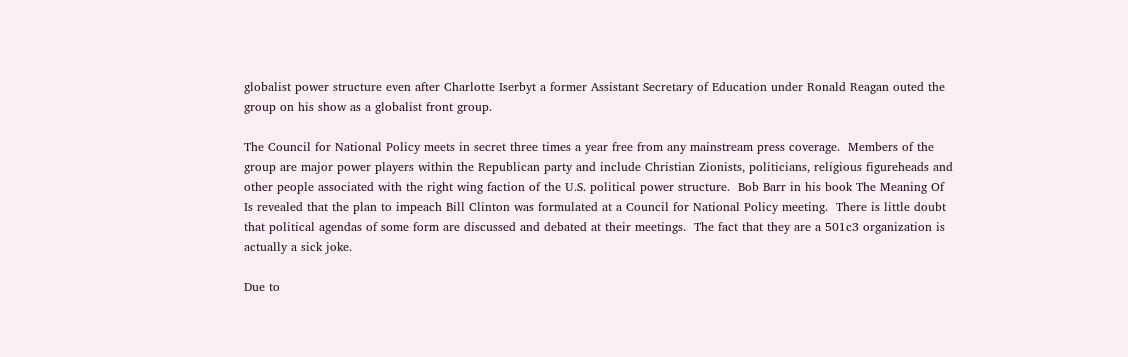globalist power structure even after Charlotte Iserbyt a former Assistant Secretary of Education under Ronald Reagan outed the group on his show as a globalist front group.

The Council for National Policy meets in secret three times a year free from any mainstream press coverage.  Members of the group are major power players within the Republican party and include Christian Zionists, politicians, religious figureheads and other people associated with the right wing faction of the U.S. political power structure.  Bob Barr in his book The Meaning Of Is revealed that the plan to impeach Bill Clinton was formulated at a Council for National Policy meeting.  There is little doubt that political agendas of some form are discussed and debated at their meetings.  The fact that they are a 501c3 organization is actually a sick joke.

Due to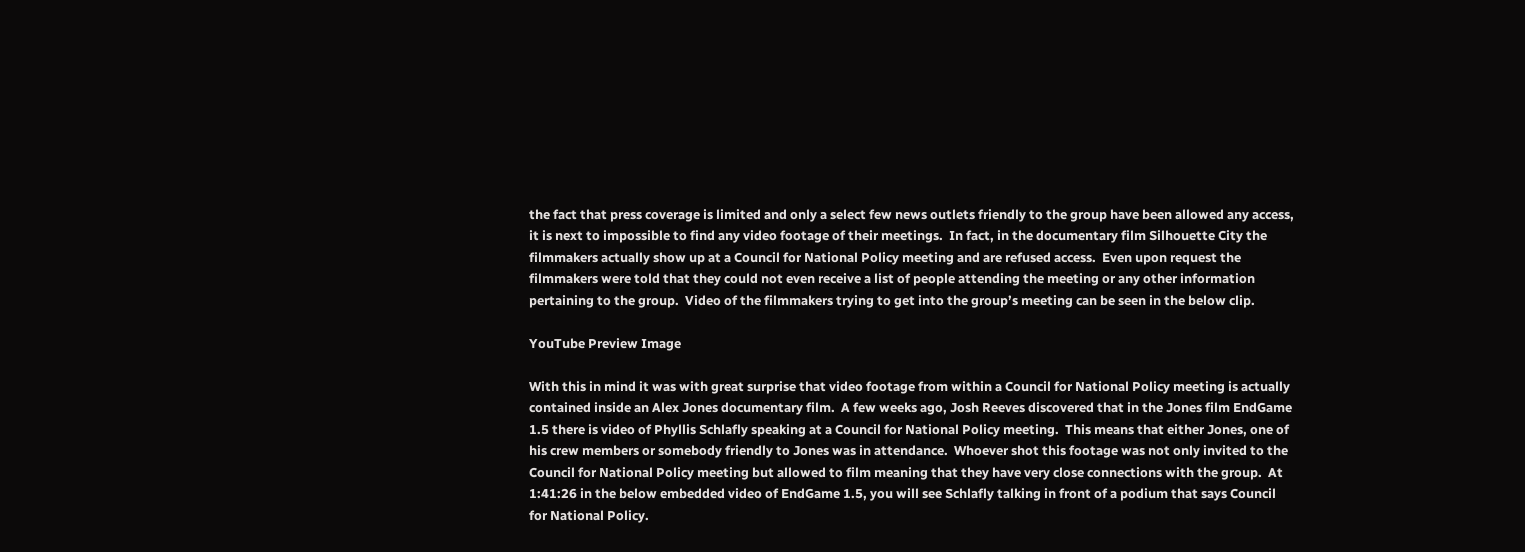the fact that press coverage is limited and only a select few news outlets friendly to the group have been allowed any access, it is next to impossible to find any video footage of their meetings.  In fact, in the documentary film Silhouette City the filmmakers actually show up at a Council for National Policy meeting and are refused access.  Even upon request the filmmakers were told that they could not even receive a list of people attending the meeting or any other information pertaining to the group.  Video of the filmmakers trying to get into the group’s meeting can be seen in the below clip.

YouTube Preview Image

With this in mind it was with great surprise that video footage from within a Council for National Policy meeting is actually contained inside an Alex Jones documentary film.  A few weeks ago, Josh Reeves discovered that in the Jones film EndGame 1.5 there is video of Phyllis Schlafly speaking at a Council for National Policy meeting.  This means that either Jones, one of his crew members or somebody friendly to Jones was in attendance.  Whoever shot this footage was not only invited to the Council for National Policy meeting but allowed to film meaning that they have very close connections with the group.  At 1:41:26 in the below embedded video of EndGame 1.5, you will see Schlafly talking in front of a podium that says Council for National Policy.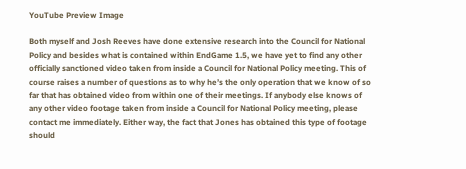YouTube Preview Image

Both myself and Josh Reeves have done extensive research into the Council for National Policy and besides what is contained within EndGame 1.5, we have yet to find any other officially sanctioned video taken from inside a Council for National Policy meeting. This of course raises a number of questions as to why he’s the only operation that we know of so far that has obtained video from within one of their meetings. If anybody else knows of any other video footage taken from inside a Council for National Policy meeting, please contact me immediately. Either way, the fact that Jones has obtained this type of footage should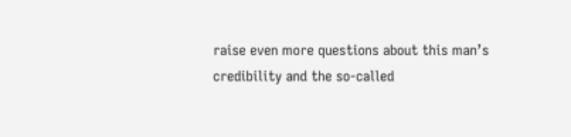raise even more questions about this man’s credibility and the so-called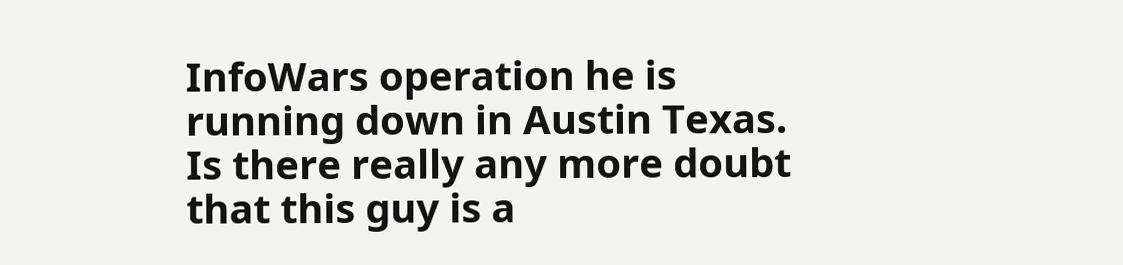InfoWars operation he is running down in Austin Texas. Is there really any more doubt that this guy is a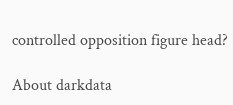controlled opposition figure head?

About darkdata